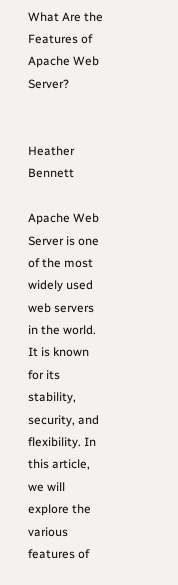What Are the Features of Apache Web Server?


Heather Bennett

Apache Web Server is one of the most widely used web servers in the world. It is known for its stability, security, and flexibility. In this article, we will explore the various features of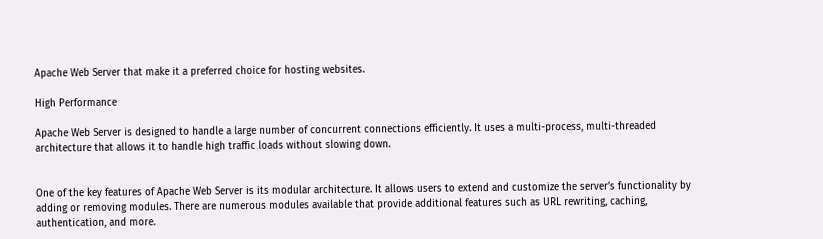Apache Web Server that make it a preferred choice for hosting websites.

High Performance

Apache Web Server is designed to handle a large number of concurrent connections efficiently. It uses a multi-process, multi-threaded architecture that allows it to handle high traffic loads without slowing down.


One of the key features of Apache Web Server is its modular architecture. It allows users to extend and customize the server’s functionality by adding or removing modules. There are numerous modules available that provide additional features such as URL rewriting, caching, authentication, and more.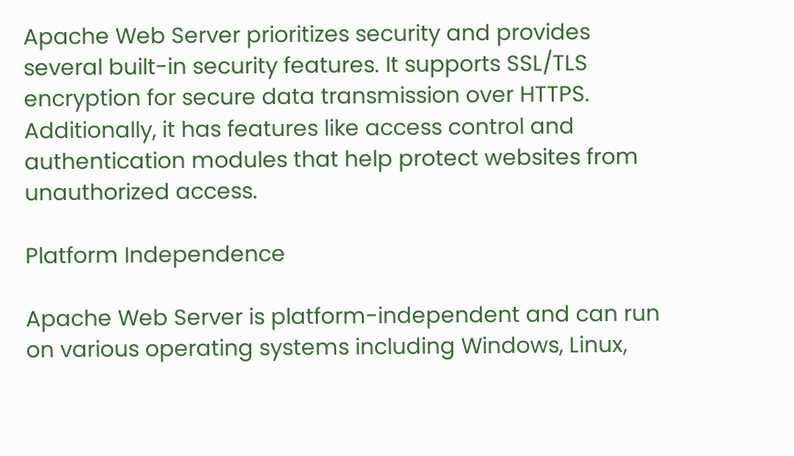Apache Web Server prioritizes security and provides several built-in security features. It supports SSL/TLS encryption for secure data transmission over HTTPS. Additionally, it has features like access control and authentication modules that help protect websites from unauthorized access.

Platform Independence

Apache Web Server is platform-independent and can run on various operating systems including Windows, Linux,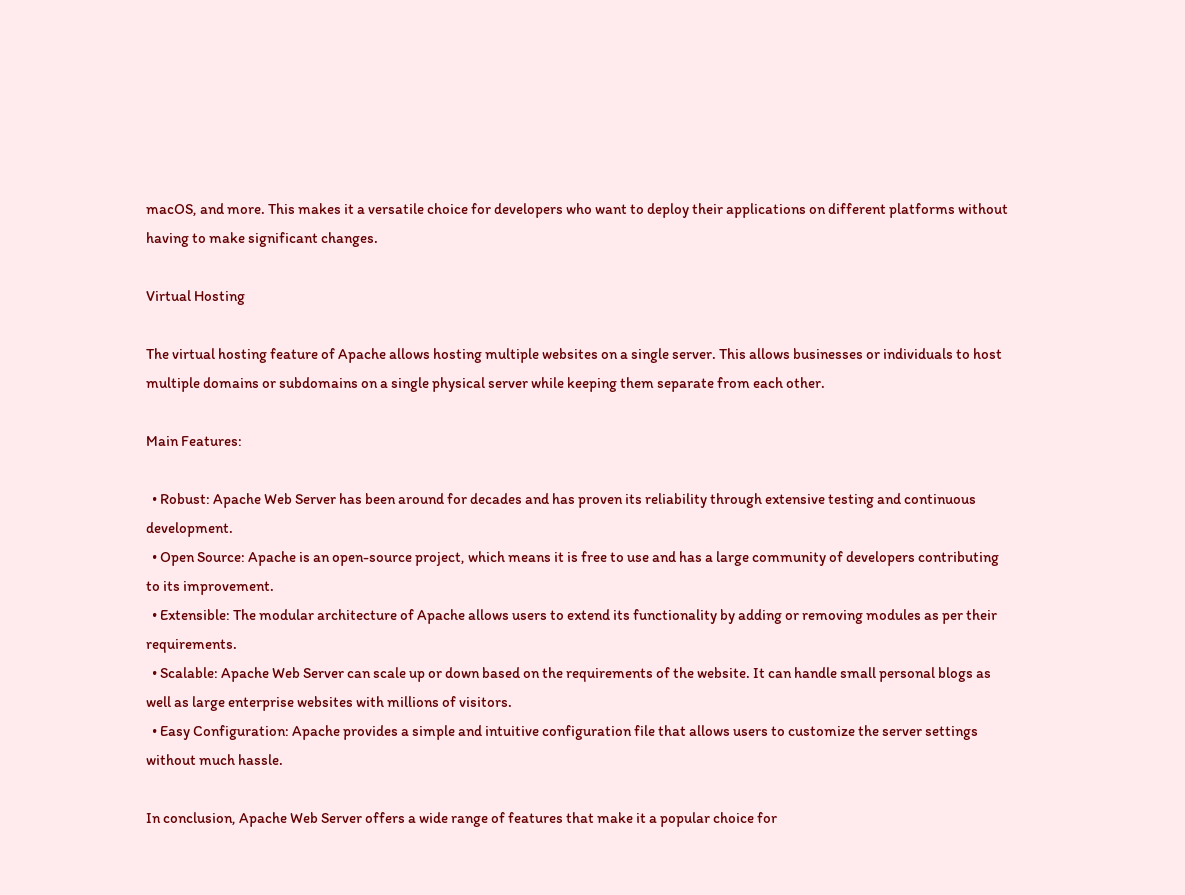macOS, and more. This makes it a versatile choice for developers who want to deploy their applications on different platforms without having to make significant changes.

Virtual Hosting

The virtual hosting feature of Apache allows hosting multiple websites on a single server. This allows businesses or individuals to host multiple domains or subdomains on a single physical server while keeping them separate from each other.

Main Features:

  • Robust: Apache Web Server has been around for decades and has proven its reliability through extensive testing and continuous development.
  • Open Source: Apache is an open-source project, which means it is free to use and has a large community of developers contributing to its improvement.
  • Extensible: The modular architecture of Apache allows users to extend its functionality by adding or removing modules as per their requirements.
  • Scalable: Apache Web Server can scale up or down based on the requirements of the website. It can handle small personal blogs as well as large enterprise websites with millions of visitors.
  • Easy Configuration: Apache provides a simple and intuitive configuration file that allows users to customize the server settings without much hassle.

In conclusion, Apache Web Server offers a wide range of features that make it a popular choice for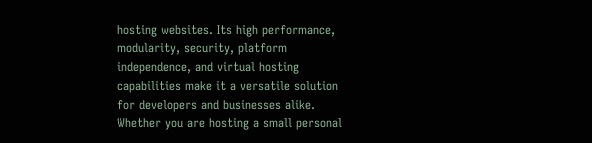hosting websites. Its high performance, modularity, security, platform independence, and virtual hosting capabilities make it a versatile solution for developers and businesses alike. Whether you are hosting a small personal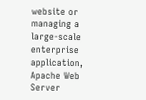website or managing a large-scale enterprise application, Apache Web Server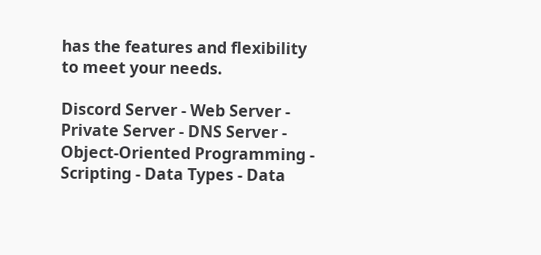has the features and flexibility to meet your needs.

Discord Server - Web Server - Private Server - DNS Server - Object-Oriented Programming - Scripting - Data Types - Data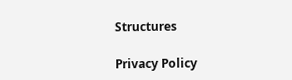Structures

Privacy Policy